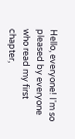Hello, everyone! I'm so pleased by everyone who read my first chapter,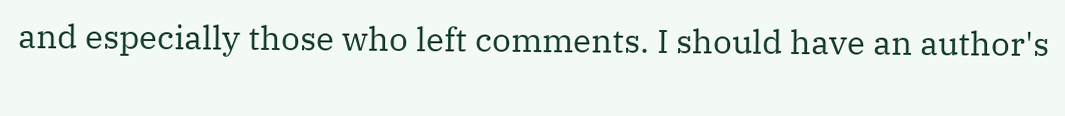and especially those who left comments. I should have an author's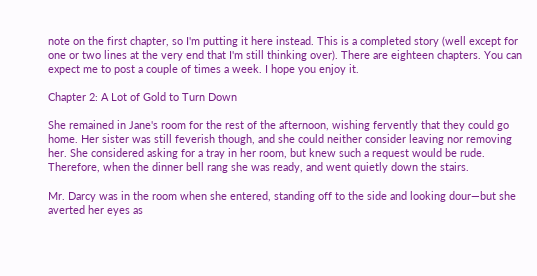note on the first chapter, so I'm putting it here instead. This is a completed story (well except for one or two lines at the very end that I'm still thinking over). There are eighteen chapters. You can expect me to post a couple of times a week. I hope you enjoy it.

Chapter 2: A Lot of Gold to Turn Down

She remained in Jane's room for the rest of the afternoon, wishing fervently that they could go home. Her sister was still feverish though, and she could neither consider leaving nor removing her. She considered asking for a tray in her room, but knew such a request would be rude. Therefore, when the dinner bell rang she was ready, and went quietly down the stairs.

Mr. Darcy was in the room when she entered, standing off to the side and looking dour—but she averted her eyes as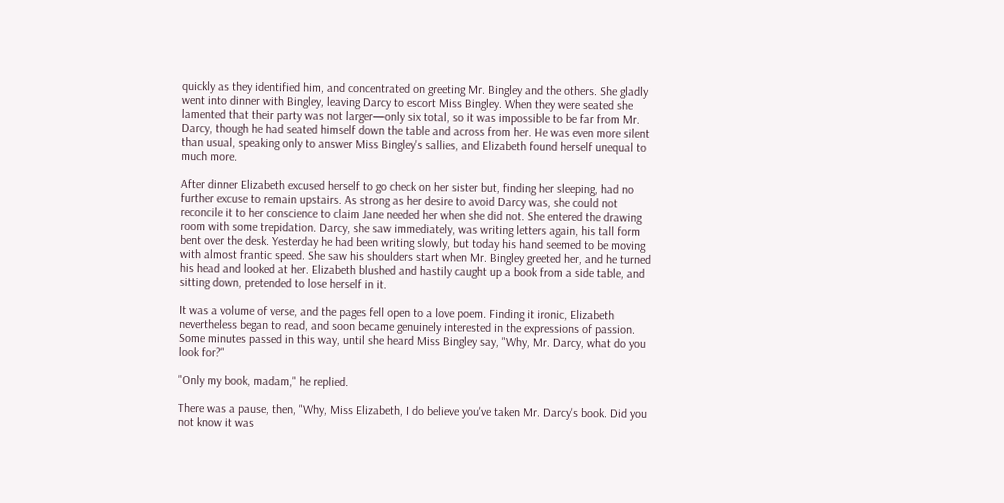quickly as they identified him, and concentrated on greeting Mr. Bingley and the others. She gladly went into dinner with Bingley, leaving Darcy to escort Miss Bingley. When they were seated she lamented that their party was not larger—only six total, so it was impossible to be far from Mr. Darcy, though he had seated himself down the table and across from her. He was even more silent than usual, speaking only to answer Miss Bingley's sallies, and Elizabeth found herself unequal to much more.

After dinner Elizabeth excused herself to go check on her sister but, finding her sleeping, had no further excuse to remain upstairs. As strong as her desire to avoid Darcy was, she could not reconcile it to her conscience to claim Jane needed her when she did not. She entered the drawing room with some trepidation. Darcy, she saw immediately, was writing letters again, his tall form bent over the desk. Yesterday he had been writing slowly, but today his hand seemed to be moving with almost frantic speed. She saw his shoulders start when Mr. Bingley greeted her, and he turned his head and looked at her. Elizabeth blushed and hastily caught up a book from a side table, and sitting down, pretended to lose herself in it.

It was a volume of verse, and the pages fell open to a love poem. Finding it ironic, Elizabeth nevertheless began to read, and soon became genuinely interested in the expressions of passion. Some minutes passed in this way, until she heard Miss Bingley say, "Why, Mr. Darcy, what do you look for?"

"Only my book, madam," he replied.

There was a pause, then, "Why, Miss Elizabeth, I do believe you've taken Mr. Darcy's book. Did you not know it was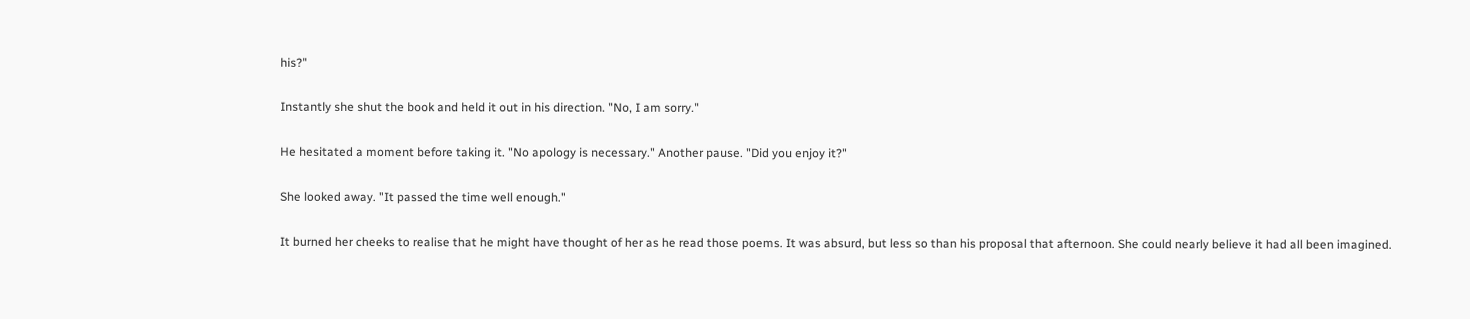his?"

Instantly she shut the book and held it out in his direction. "No, I am sorry."

He hesitated a moment before taking it. "No apology is necessary." Another pause. "Did you enjoy it?"

She looked away. "It passed the time well enough."

It burned her cheeks to realise that he might have thought of her as he read those poems. It was absurd, but less so than his proposal that afternoon. She could nearly believe it had all been imagined.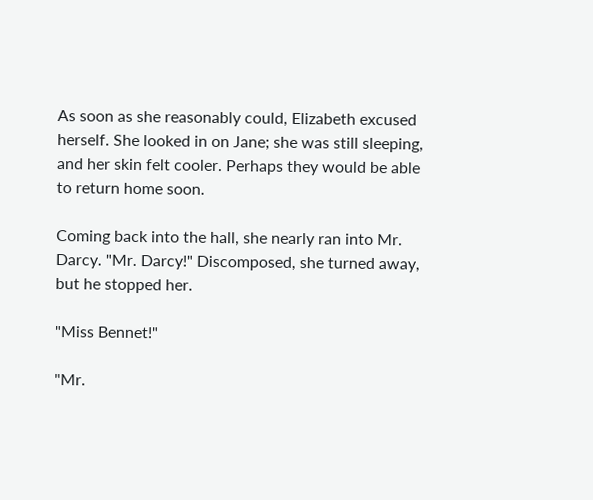As soon as she reasonably could, Elizabeth excused herself. She looked in on Jane; she was still sleeping, and her skin felt cooler. Perhaps they would be able to return home soon.

Coming back into the hall, she nearly ran into Mr. Darcy. "Mr. Darcy!" Discomposed, she turned away, but he stopped her.

"Miss Bennet!"

"Mr.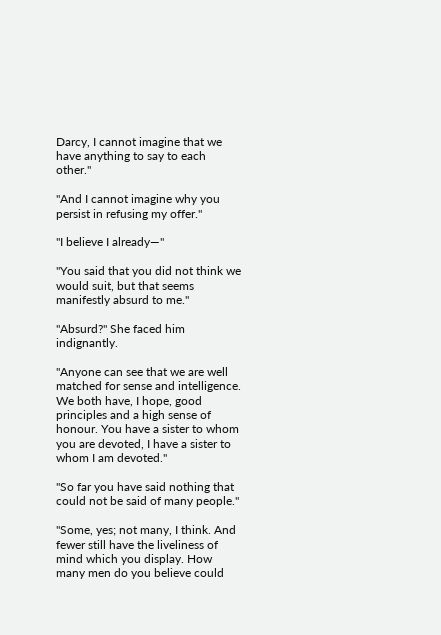Darcy, I cannot imagine that we have anything to say to each other."

"And I cannot imagine why you persist in refusing my offer."

"I believe I already—"

"You said that you did not think we would suit, but that seems manifestly absurd to me."

"Absurd?" She faced him indignantly.

"Anyone can see that we are well matched for sense and intelligence. We both have, I hope, good principles and a high sense of honour. You have a sister to whom you are devoted, I have a sister to whom I am devoted."

"So far you have said nothing that could not be said of many people."

"Some, yes; not many, I think. And fewer still have the liveliness of mind which you display. How many men do you believe could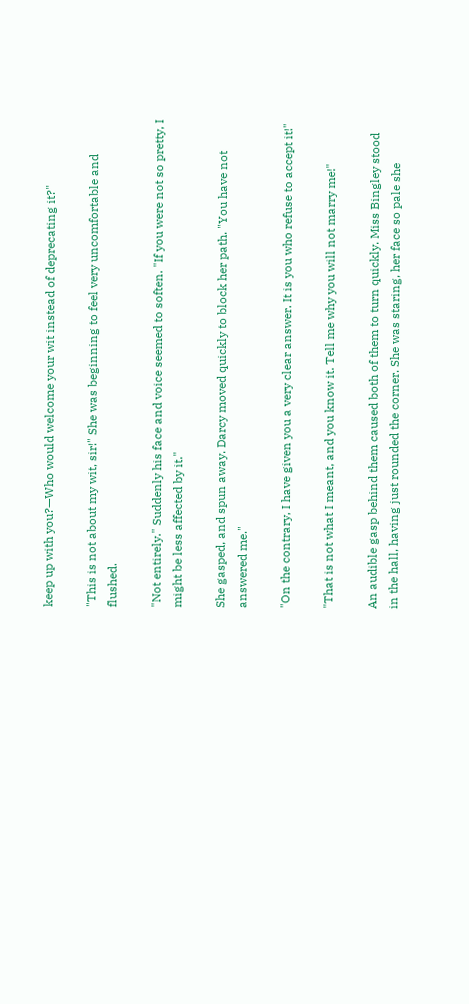keep up with you?—Who would welcome your wit instead of deprecating it?"

"This is not about my wit, sir!" She was beginning to feel very uncomfortable and flushed.

"Not entirely." Suddenly his face and voice seemed to soften. "If you were not so pretty, I might be less affected by it."

She gasped, and spun away. Darcy moved quickly to block her path. "You have not answered me."

"On the contrary, I have given you a very clear answer. It is you who refuse to accept it!"

"That is not what I meant, and you know it. Tell me why you will not marry me!"

An audible gasp behind them caused both of them to turn quickly. Miss Bingley stood in the hall, having just rounded the corner. She was staring, her face so pale she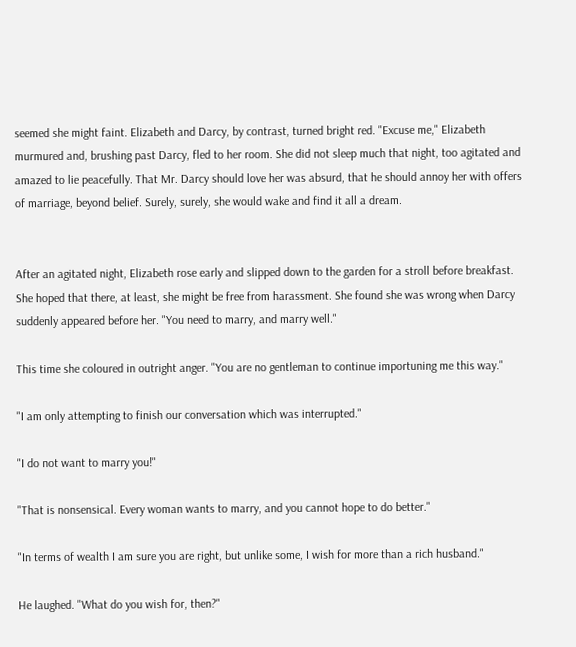seemed she might faint. Elizabeth and Darcy, by contrast, turned bright red. "Excuse me," Elizabeth murmured and, brushing past Darcy, fled to her room. She did not sleep much that night, too agitated and amazed to lie peacefully. That Mr. Darcy should love her was absurd, that he should annoy her with offers of marriage, beyond belief. Surely, surely, she would wake and find it all a dream.


After an agitated night, Elizabeth rose early and slipped down to the garden for a stroll before breakfast. She hoped that there, at least, she might be free from harassment. She found she was wrong when Darcy suddenly appeared before her. "You need to marry, and marry well."

This time she coloured in outright anger. "You are no gentleman to continue importuning me this way."

"I am only attempting to finish our conversation which was interrupted."

"I do not want to marry you!"

"That is nonsensical. Every woman wants to marry, and you cannot hope to do better."

"In terms of wealth I am sure you are right, but unlike some, I wish for more than a rich husband."

He laughed. "What do you wish for, then?"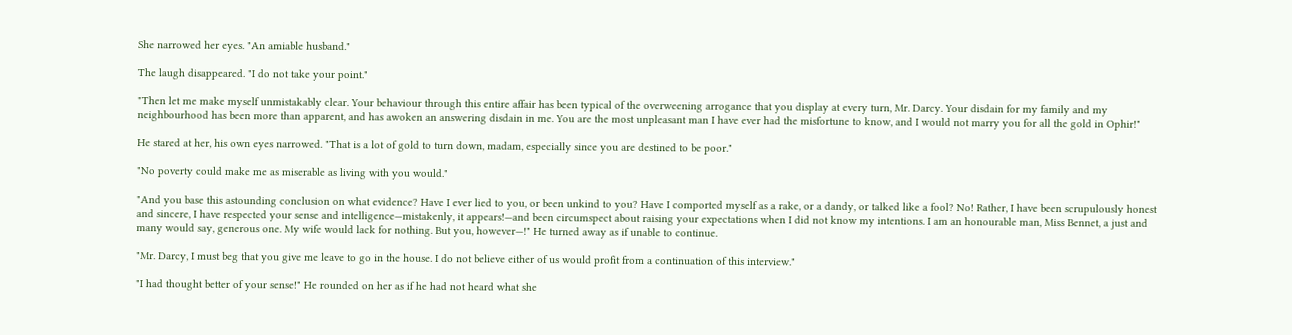She narrowed her eyes. "An amiable husband."

The laugh disappeared. "I do not take your point."

"Then let me make myself unmistakably clear. Your behaviour through this entire affair has been typical of the overweening arrogance that you display at every turn, Mr. Darcy. Your disdain for my family and my neighbourhood has been more than apparent, and has awoken an answering disdain in me. You are the most unpleasant man I have ever had the misfortune to know, and I would not marry you for all the gold in Ophir!"

He stared at her, his own eyes narrowed. "That is a lot of gold to turn down, madam, especially since you are destined to be poor."

"No poverty could make me as miserable as living with you would."

"And you base this astounding conclusion on what evidence? Have I ever lied to you, or been unkind to you? Have I comported myself as a rake, or a dandy, or talked like a fool? No! Rather, I have been scrupulously honest and sincere, I have respected your sense and intelligence—mistakenly, it appears!—and been circumspect about raising your expectations when I did not know my intentions. I am an honourable man, Miss Bennet, a just and many would say, generous one. My wife would lack for nothing. But you, however—!" He turned away as if unable to continue.

"Mr. Darcy, I must beg that you give me leave to go in the house. I do not believe either of us would profit from a continuation of this interview."

"I had thought better of your sense!" He rounded on her as if he had not heard what she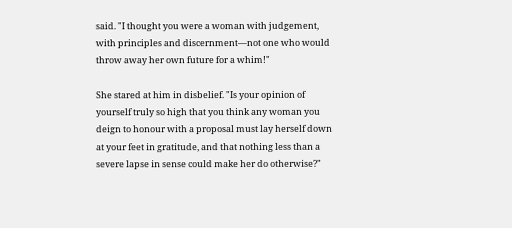said. "I thought you were a woman with judgement, with principles and discernment—not one who would throw away her own future for a whim!"

She stared at him in disbelief. "Is your opinion of yourself truly so high that you think any woman you deign to honour with a proposal must lay herself down at your feet in gratitude, and that nothing less than a severe lapse in sense could make her do otherwise?"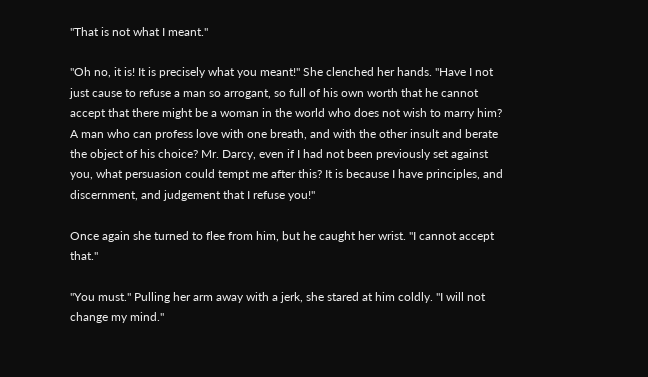"That is not what I meant."

"Oh no, it is! It is precisely what you meant!" She clenched her hands. "Have I not just cause to refuse a man so arrogant, so full of his own worth that he cannot accept that there might be a woman in the world who does not wish to marry him? A man who can profess love with one breath, and with the other insult and berate the object of his choice? Mr. Darcy, even if I had not been previously set against you, what persuasion could tempt me after this? It is because I have principles, and discernment, and judgement that I refuse you!"

Once again she turned to flee from him, but he caught her wrist. "I cannot accept that."

"You must." Pulling her arm away with a jerk, she stared at him coldly. "I will not change my mind."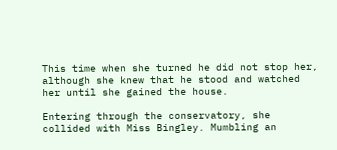This time when she turned he did not stop her, although she knew that he stood and watched her until she gained the house.

Entering through the conservatory, she collided with Miss Bingley. Mumbling an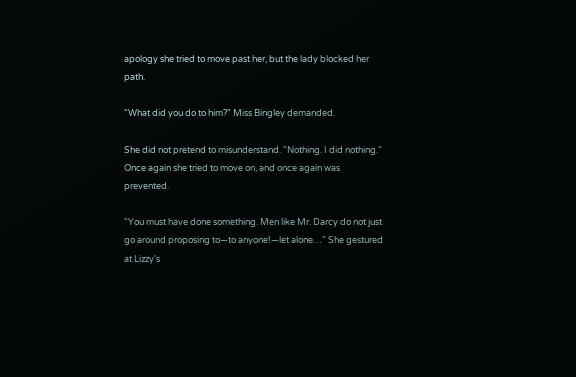apology she tried to move past her, but the lady blocked her path.

"What did you do to him?" Miss Bingley demanded.

She did not pretend to misunderstand. "Nothing. I did nothing." Once again she tried to move on, and once again was prevented.

"You must have done something. Men like Mr. Darcy do not just go around proposing to—to anyone!—let alone…" She gestured at Lizzy's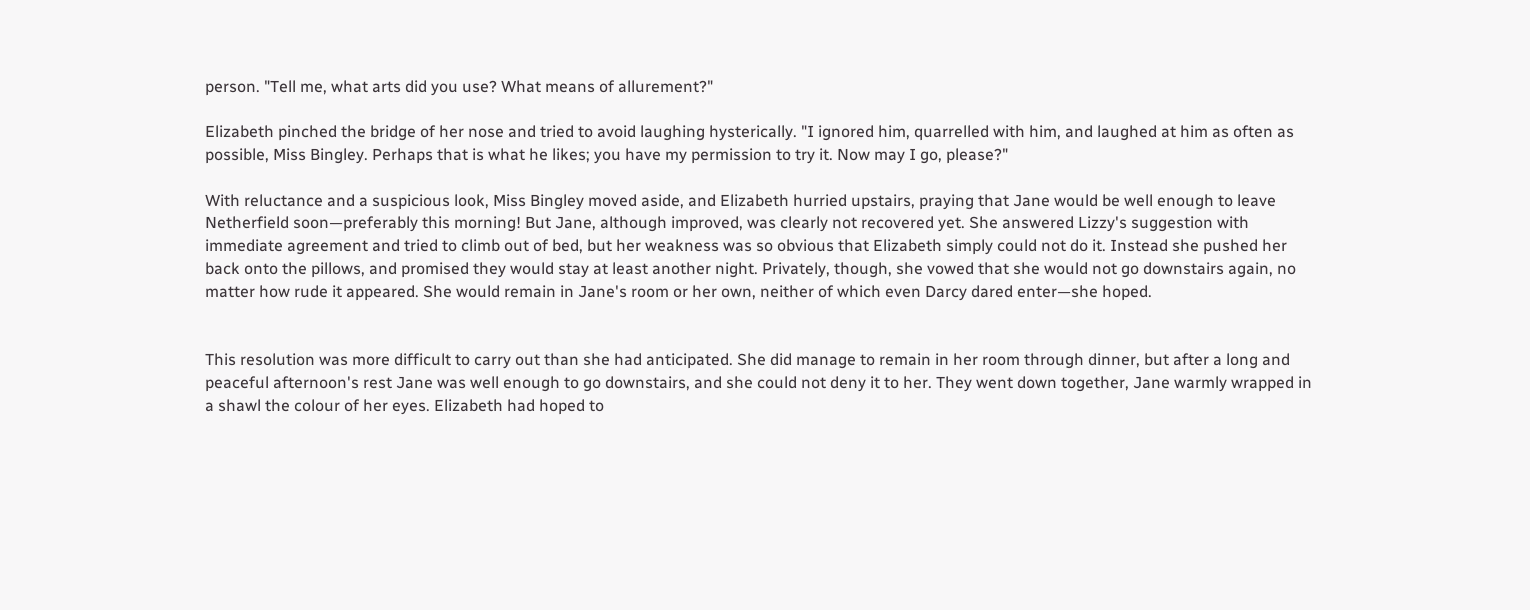person. "Tell me, what arts did you use? What means of allurement?"

Elizabeth pinched the bridge of her nose and tried to avoid laughing hysterically. "I ignored him, quarrelled with him, and laughed at him as often as possible, Miss Bingley. Perhaps that is what he likes; you have my permission to try it. Now may I go, please?"

With reluctance and a suspicious look, Miss Bingley moved aside, and Elizabeth hurried upstairs, praying that Jane would be well enough to leave Netherfield soon—preferably this morning! But Jane, although improved, was clearly not recovered yet. She answered Lizzy's suggestion with immediate agreement and tried to climb out of bed, but her weakness was so obvious that Elizabeth simply could not do it. Instead she pushed her back onto the pillows, and promised they would stay at least another night. Privately, though, she vowed that she would not go downstairs again, no matter how rude it appeared. She would remain in Jane's room or her own, neither of which even Darcy dared enter—she hoped.


This resolution was more difficult to carry out than she had anticipated. She did manage to remain in her room through dinner, but after a long and peaceful afternoon's rest Jane was well enough to go downstairs, and she could not deny it to her. They went down together, Jane warmly wrapped in a shawl the colour of her eyes. Elizabeth had hoped to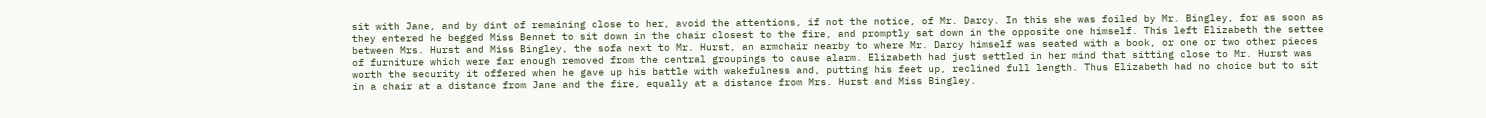sit with Jane, and by dint of remaining close to her, avoid the attentions, if not the notice, of Mr. Darcy. In this she was foiled by Mr. Bingley, for as soon as they entered he begged Miss Bennet to sit down in the chair closest to the fire, and promptly sat down in the opposite one himself. This left Elizabeth the settee between Mrs. Hurst and Miss Bingley, the sofa next to Mr. Hurst, an armchair nearby to where Mr. Darcy himself was seated with a book, or one or two other pieces of furniture which were far enough removed from the central groupings to cause alarm. Elizabeth had just settled in her mind that sitting close to Mr. Hurst was worth the security it offered when he gave up his battle with wakefulness and, putting his feet up, reclined full length. Thus Elizabeth had no choice but to sit in a chair at a distance from Jane and the fire, equally at a distance from Mrs. Hurst and Miss Bingley.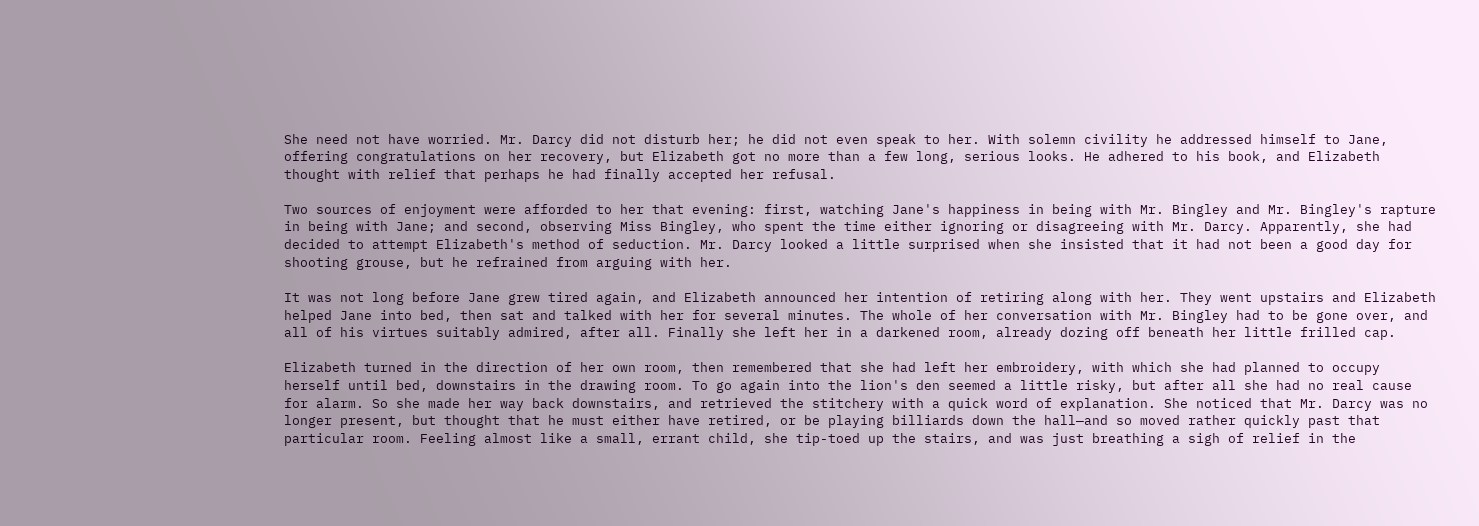She need not have worried. Mr. Darcy did not disturb her; he did not even speak to her. With solemn civility he addressed himself to Jane, offering congratulations on her recovery, but Elizabeth got no more than a few long, serious looks. He adhered to his book, and Elizabeth thought with relief that perhaps he had finally accepted her refusal.

Two sources of enjoyment were afforded to her that evening: first, watching Jane's happiness in being with Mr. Bingley and Mr. Bingley's rapture in being with Jane; and second, observing Miss Bingley, who spent the time either ignoring or disagreeing with Mr. Darcy. Apparently, she had decided to attempt Elizabeth's method of seduction. Mr. Darcy looked a little surprised when she insisted that it had not been a good day for shooting grouse, but he refrained from arguing with her.

It was not long before Jane grew tired again, and Elizabeth announced her intention of retiring along with her. They went upstairs and Elizabeth helped Jane into bed, then sat and talked with her for several minutes. The whole of her conversation with Mr. Bingley had to be gone over, and all of his virtues suitably admired, after all. Finally she left her in a darkened room, already dozing off beneath her little frilled cap.

Elizabeth turned in the direction of her own room, then remembered that she had left her embroidery, with which she had planned to occupy herself until bed, downstairs in the drawing room. To go again into the lion's den seemed a little risky, but after all she had no real cause for alarm. So she made her way back downstairs, and retrieved the stitchery with a quick word of explanation. She noticed that Mr. Darcy was no longer present, but thought that he must either have retired, or be playing billiards down the hall—and so moved rather quickly past that particular room. Feeling almost like a small, errant child, she tip-toed up the stairs, and was just breathing a sigh of relief in the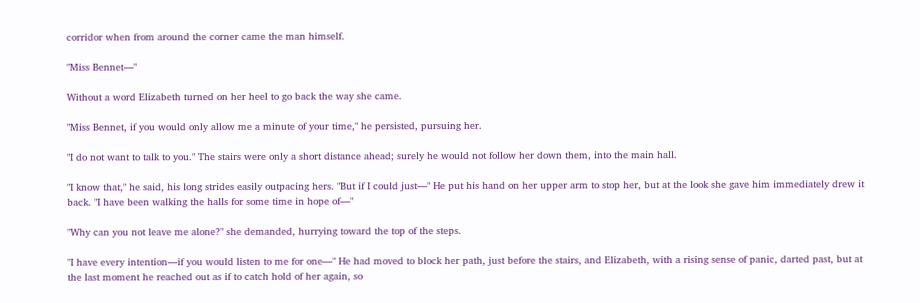corridor when from around the corner came the man himself.

"Miss Bennet—"

Without a word Elizabeth turned on her heel to go back the way she came.

"Miss Bennet, if you would only allow me a minute of your time," he persisted, pursuing her.

"I do not want to talk to you." The stairs were only a short distance ahead; surely he would not follow her down them, into the main hall.

"I know that," he said, his long strides easily outpacing hers. "But if I could just—" He put his hand on her upper arm to stop her, but at the look she gave him immediately drew it back. "I have been walking the halls for some time in hope of—"

"Why can you not leave me alone?" she demanded, hurrying toward the top of the steps.

"I have every intention—if you would listen to me for one—" He had moved to block her path, just before the stairs, and Elizabeth, with a rising sense of panic, darted past, but at the last moment he reached out as if to catch hold of her again, so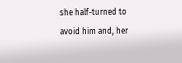she half-turned to avoid him and, her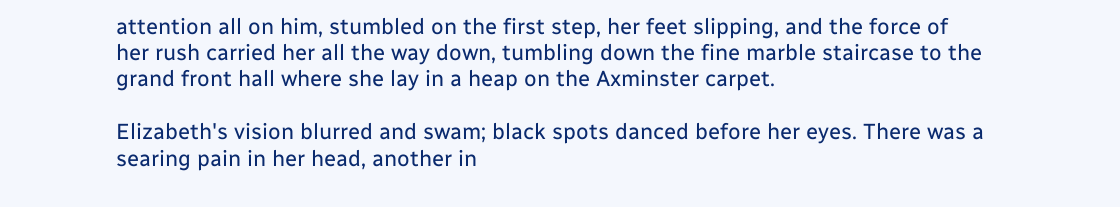attention all on him, stumbled on the first step, her feet slipping, and the force of her rush carried her all the way down, tumbling down the fine marble staircase to the grand front hall where she lay in a heap on the Axminster carpet.

Elizabeth's vision blurred and swam; black spots danced before her eyes. There was a searing pain in her head, another in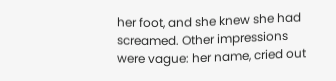her foot, and she knew she had screamed. Other impressions were vague: her name, cried out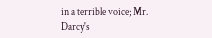in a terrible voice; Mr. Darcy's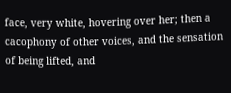face, very white, hovering over her; then a cacophony of other voices, and the sensation of being lifted, and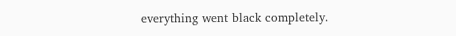everything went black completely.